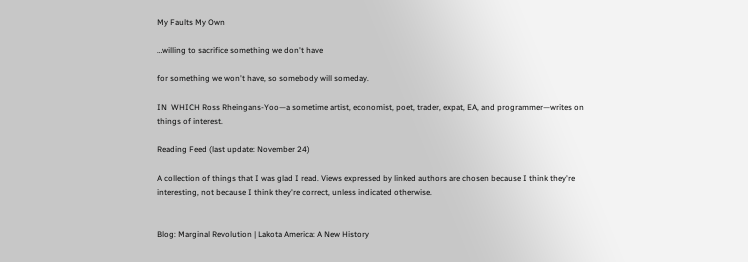My Faults My Own

…willing to sacrifice something we don't have

for something we won't have, so somebody will someday.

IN  WHICH Ross Rheingans-Yoo—a sometime artist, economist, poet, trader, expat, EA, and programmer—writes on things of interest.

Reading Feed (last update: November 24)

A collection of things that I was glad I read. Views expressed by linked authors are chosen because I think they're interesting, not because I think they're correct, unless indicated otherwise.


Blog: Marginal Revolution | Lakota America: A New History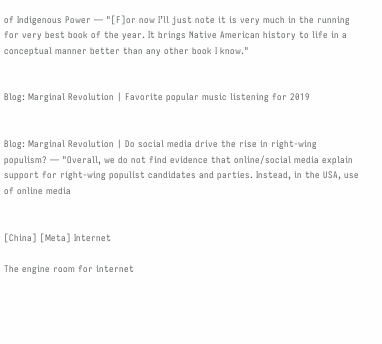of Indigenous Power — "[F]or now I’ll just note it is very much in the running for very best book of the year. It brings Native American history to life in a conceptual manner better than any other book I know."


Blog: Marginal Revolution | Favorite popular music listening for 2019


Blog: Marginal Revolution | Do social media drive the rise in right-wing populism? — "Overall, we do not find evidence that online/social media explain support for right-wing populist candidates and parties. Instead, in the USA, use of online media


[China] [Meta] Internet

The engine room for internet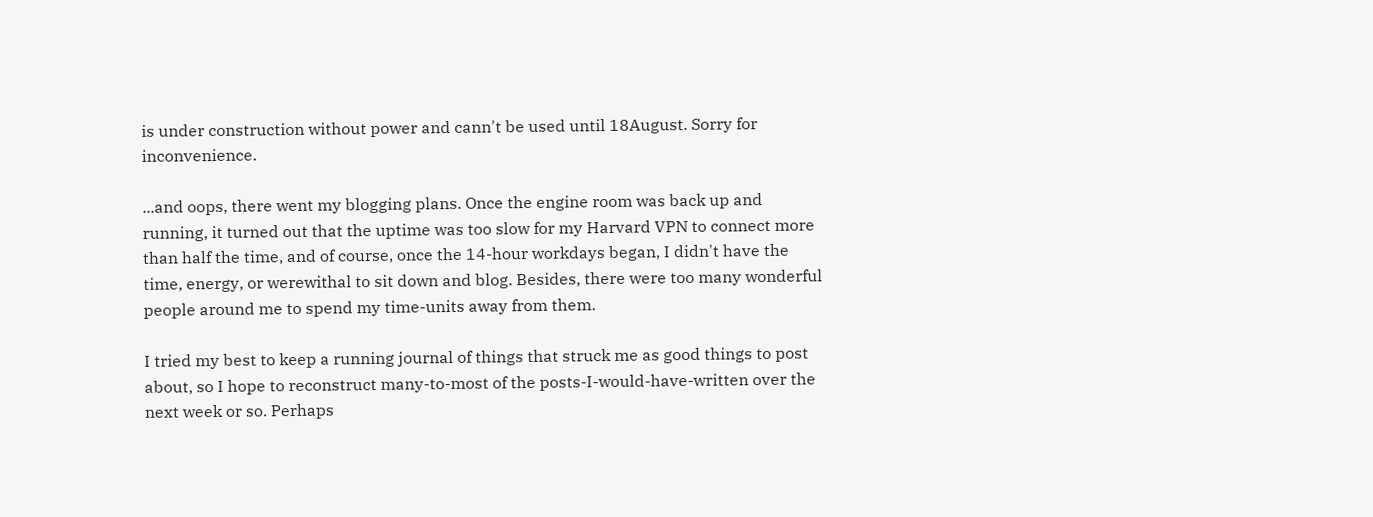is under construction without power and cann't be used until 18August. Sorry for inconvenience.

...and oops, there went my blogging plans. Once the engine room was back up and running, it turned out that the uptime was too slow for my Harvard VPN to connect more than half the time, and of course, once the 14-hour workdays began, I didn't have the time, energy, or werewithal to sit down and blog. Besides, there were too many wonderful people around me to spend my time-units away from them.

I tried my best to keep a running journal of things that struck me as good things to post about, so I hope to reconstruct many-to-most of the posts-I-would-have-written over the next week or so. Perhaps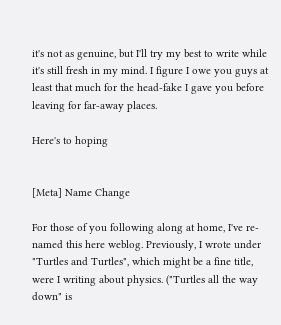it's not as genuine, but I'll try my best to write while it's still fresh in my mind. I figure I owe you guys at least that much for the head-fake I gave you before leaving for far-away places.

Here's to hoping


[Meta] Name Change

For those of you following along at home, I've re-named this here weblog. Previously, I wrote under "Turtles and Turtles", which might be a fine title, were I writing about physics. ("Turtles all the way down" is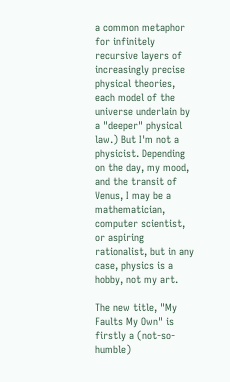a common metaphor for infinitely recursive layers of increasingly precise physical theories, each model of the universe underlain by a "deeper" physical law.) But I'm not a physicist. Depending on the day, my mood, and the transit of Venus, I may be a mathematician, computer scientist, or aspiring rationalist, but in any case, physics is a hobby, not my art.

The new title, "My Faults My Own" is firstly a (not-so-humble)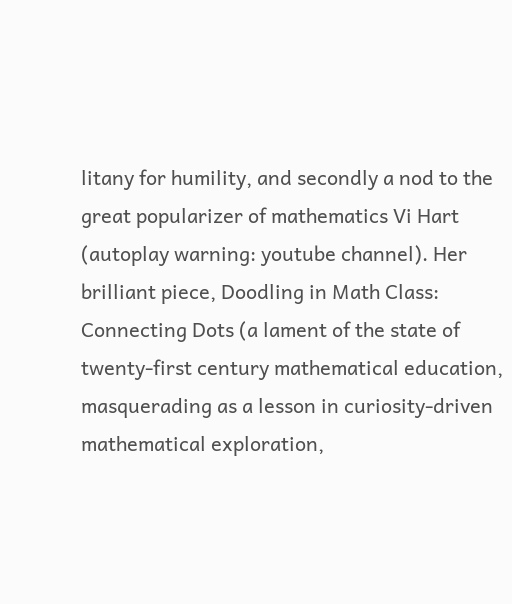litany for humility, and secondly a nod to the great popularizer of mathematics Vi Hart (autoplay warning: youtube channel). Her brilliant piece, Doodling in Math Class: Connecting Dots (a lament of the state of twenty-first century mathematical education, masquerading as a lesson in curiosity-driven mathematical exploration,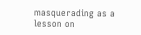masquerading as a lesson on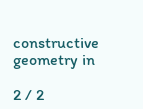constructive geometry in

2 / 2